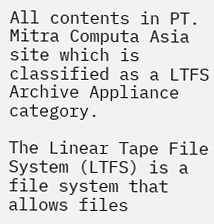All contents in PT. Mitra Computa Asia site which is classified as a LTFS Archive Appliance category.

The Linear Tape File System (LTFS) is a file system that allows files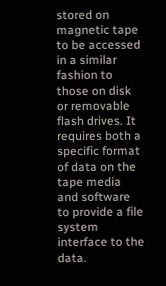stored on magnetic tape to be accessed in a similar fashion to those on disk or removable flash drives. It requires both a specific format of data on the tape media and software to provide a file system interface to the data.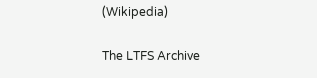(Wikipedia)

The LTFS Archive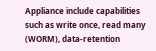Appliance include capabilities such as write once, read many (WORM), data-retention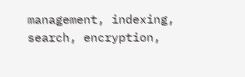management, indexing, search, encryption,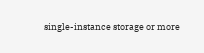single-instance storage or more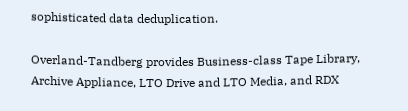sophisticated data deduplication.

Overland-Tandberg provides Business-class Tape Library, Archive Appliance, LTO Drive and LTO Media, and RDX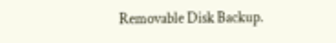Removable Disk Backup.